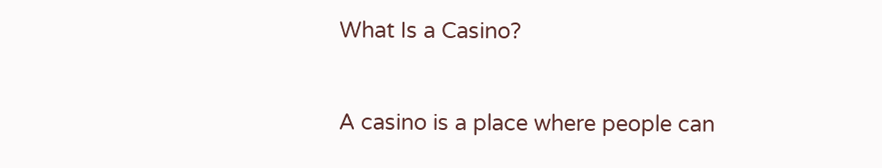What Is a Casino?


A casino is a place where people can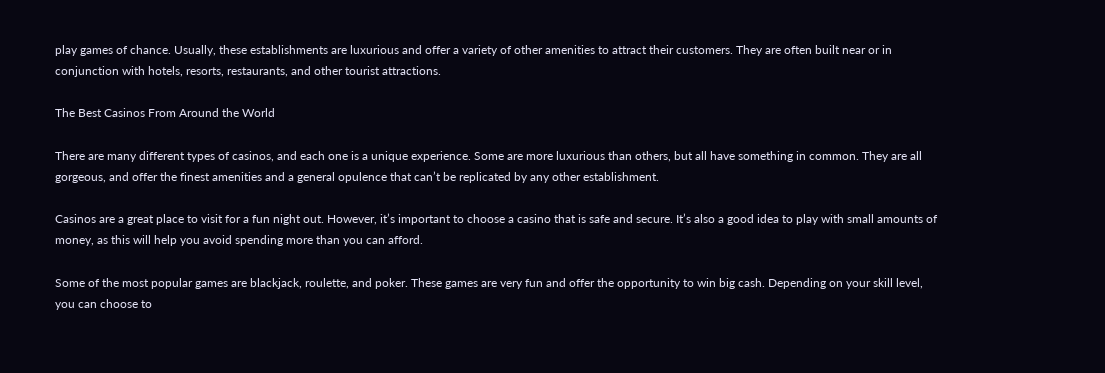play games of chance. Usually, these establishments are luxurious and offer a variety of other amenities to attract their customers. They are often built near or in conjunction with hotels, resorts, restaurants, and other tourist attractions.

The Best Casinos From Around the World

There are many different types of casinos, and each one is a unique experience. Some are more luxurious than others, but all have something in common. They are all gorgeous, and offer the finest amenities and a general opulence that can’t be replicated by any other establishment.

Casinos are a great place to visit for a fun night out. However, it’s important to choose a casino that is safe and secure. It’s also a good idea to play with small amounts of money, as this will help you avoid spending more than you can afford.

Some of the most popular games are blackjack, roulette, and poker. These games are very fun and offer the opportunity to win big cash. Depending on your skill level, you can choose to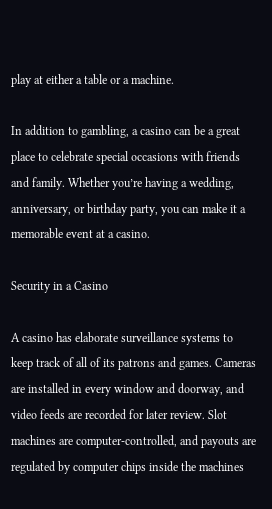play at either a table or a machine.

In addition to gambling, a casino can be a great place to celebrate special occasions with friends and family. Whether you’re having a wedding, anniversary, or birthday party, you can make it a memorable event at a casino.

Security in a Casino

A casino has elaborate surveillance systems to keep track of all of its patrons and games. Cameras are installed in every window and doorway, and video feeds are recorded for later review. Slot machines are computer-controlled, and payouts are regulated by computer chips inside the machines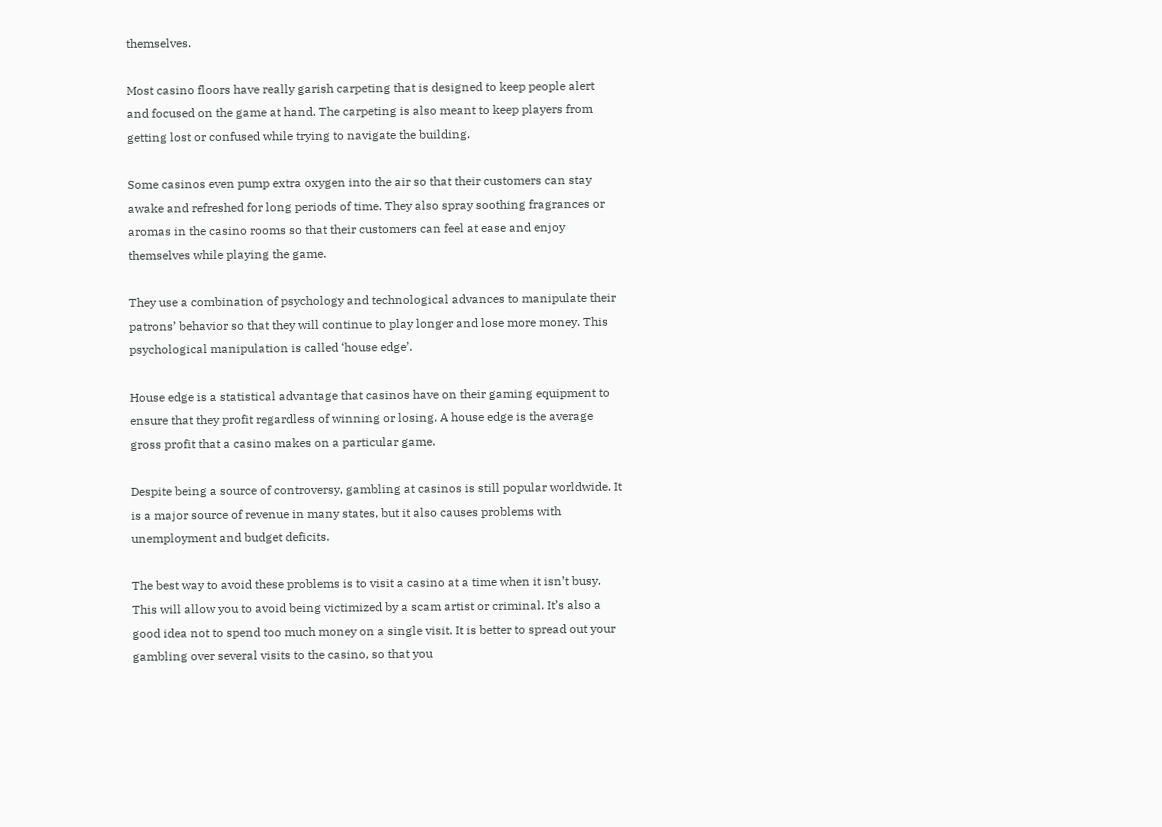themselves.

Most casino floors have really garish carpeting that is designed to keep people alert and focused on the game at hand. The carpeting is also meant to keep players from getting lost or confused while trying to navigate the building.

Some casinos even pump extra oxygen into the air so that their customers can stay awake and refreshed for long periods of time. They also spray soothing fragrances or aromas in the casino rooms so that their customers can feel at ease and enjoy themselves while playing the game.

They use a combination of psychology and technological advances to manipulate their patrons’ behavior so that they will continue to play longer and lose more money. This psychological manipulation is called ‘house edge’.

House edge is a statistical advantage that casinos have on their gaming equipment to ensure that they profit regardless of winning or losing. A house edge is the average gross profit that a casino makes on a particular game.

Despite being a source of controversy, gambling at casinos is still popular worldwide. It is a major source of revenue in many states, but it also causes problems with unemployment and budget deficits.

The best way to avoid these problems is to visit a casino at a time when it isn’t busy. This will allow you to avoid being victimized by a scam artist or criminal. It’s also a good idea not to spend too much money on a single visit. It is better to spread out your gambling over several visits to the casino, so that you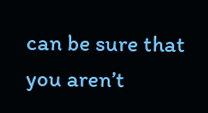can be sure that you aren’t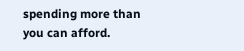spending more than you can afford.